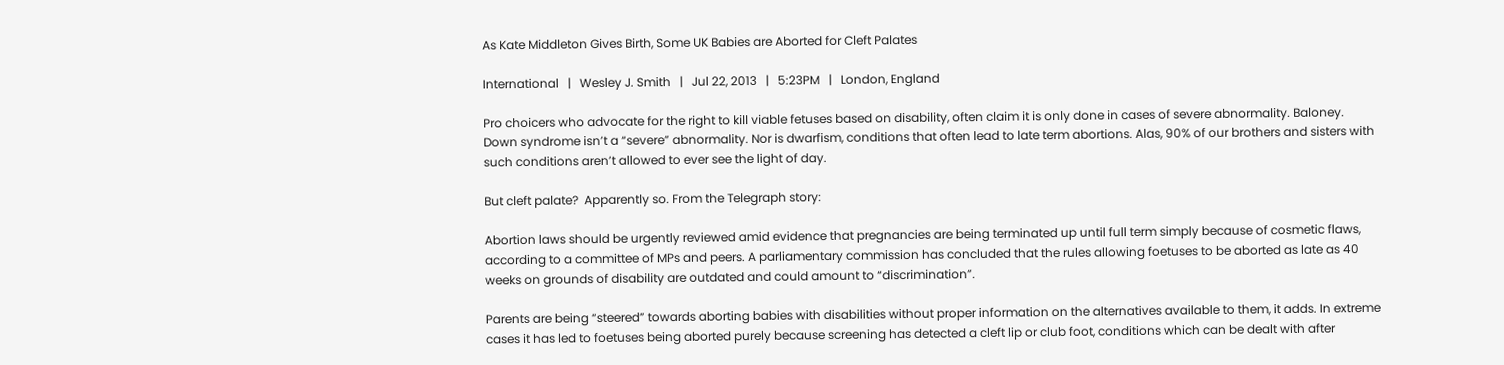As Kate Middleton Gives Birth, Some UK Babies are Aborted for Cleft Palates

International   |   Wesley J. Smith   |   Jul 22, 2013   |   5:23PM   |   London, England

Pro choicers who advocate for the right to kill viable fetuses based on disability, often claim it is only done in cases of severe abnormality. Baloney. Down syndrome isn’t a “severe” abnormality. Nor is dwarfism, conditions that often lead to late term abortions. Alas, 90% of our brothers and sisters with such conditions aren’t allowed to ever see the light of day.

But cleft palate?  Apparently so. From the Telegraph story:

Abortion laws should be urgently reviewed amid evidence that pregnancies are being terminated up until full term simply because of cosmetic flaws, according to a committee of MPs and peers. A parliamentary commission has concluded that the rules allowing foetuses to be aborted as late as 40 weeks on grounds of disability are outdated and could amount to “discrimination”.

Parents are being “steered” towards aborting babies with disabilities without proper information on the alternatives available to them, it adds. In extreme cases it has led to foetuses being aborted purely because screening has detected a cleft lip or club foot, conditions which can be dealt with after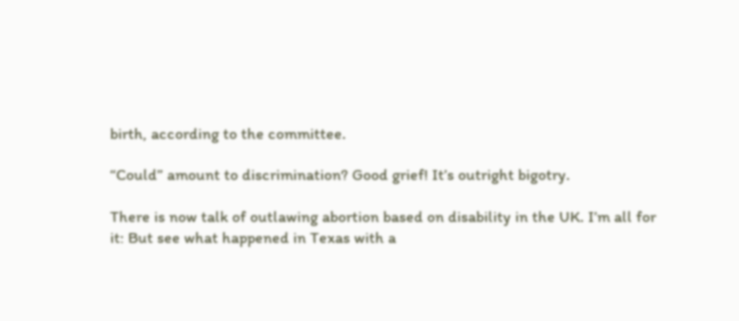birth, according to the committee.

“Could” amount to discrimination? Good grief! It’s outright bigotry.

There is now talk of outlawing abortion based on disability in the UK. I’m all for it: But see what happened in Texas with a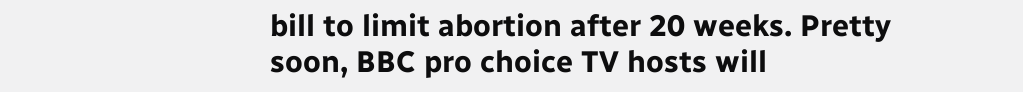bill to limit abortion after 20 weeks. Pretty soon, BBC pro choice TV hosts will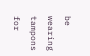be wearing tampons for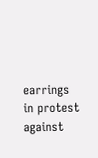earrings in protest against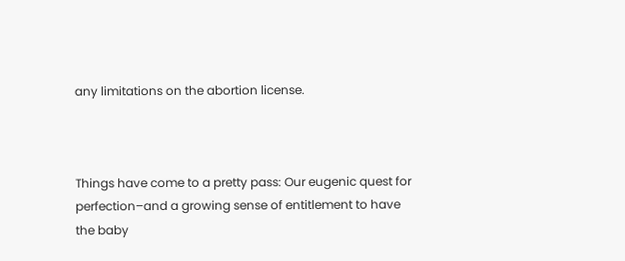any limitations on the abortion license.



Things have come to a pretty pass: Our eugenic quest for perfection–and a growing sense of entitlement to have the baby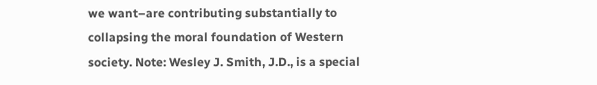we want–are contributing substantially to collapsing the moral foundation of Western society. Note: Wesley J. Smith, J.D., is a special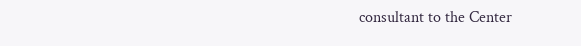consultant to the Center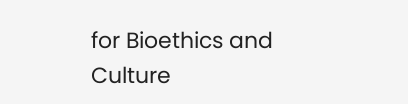for Bioethics and Culture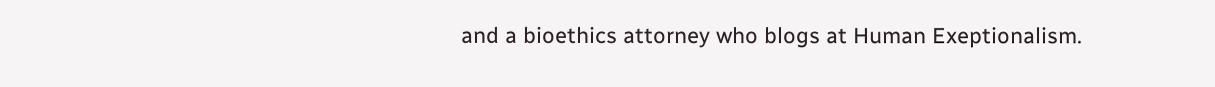and a bioethics attorney who blogs at Human Exeptionalism.